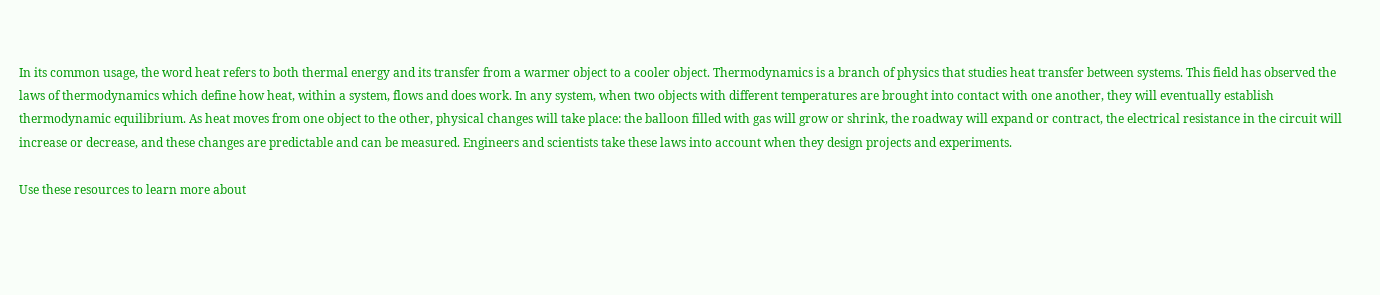In its common usage, the word heat refers to both thermal energy and its transfer from a warmer object to a cooler object. Thermodynamics is a branch of physics that studies heat transfer between systems. This field has observed the laws of thermodynamics which define how heat, within a system, flows and does work. In any system, when two objects with different temperatures are brought into contact with one another, they will eventually establish thermodynamic equilibrium. As heat moves from one object to the other, physical changes will take place: the balloon filled with gas will grow or shrink, the roadway will expand or contract, the electrical resistance in the circuit will increase or decrease, and these changes are predictable and can be measured. Engineers and scientists take these laws into account when they design projects and experiments.

Use these resources to learn more about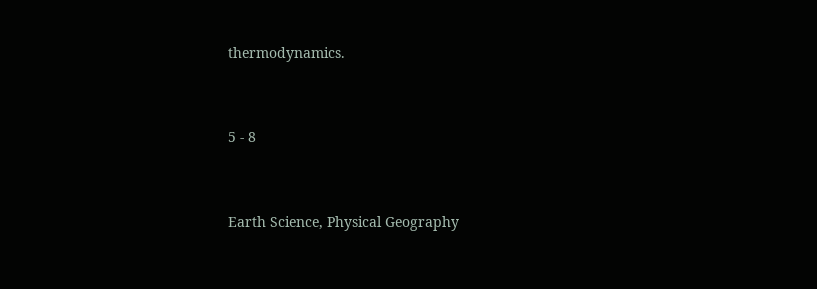thermodynamics.


5 - 8


Earth Science, Physical Geography